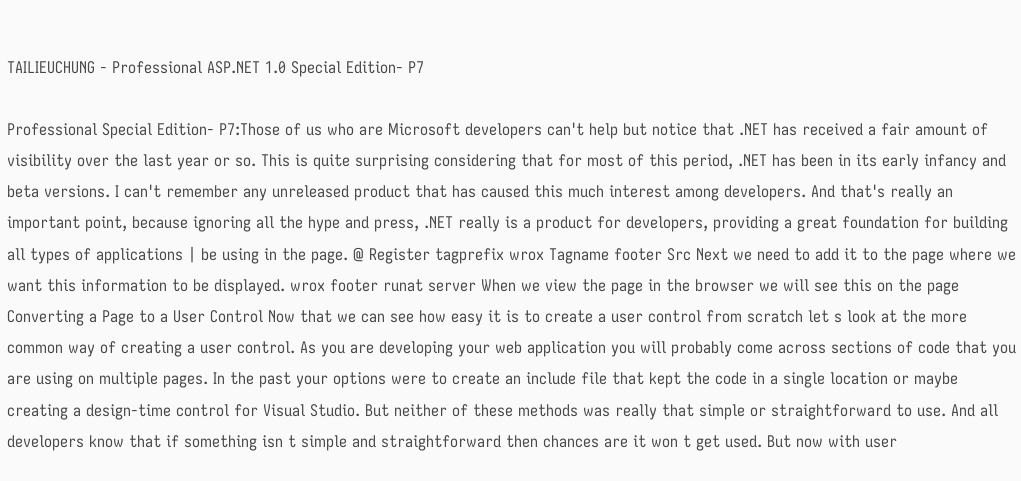TAILIEUCHUNG - Professional ASP.NET 1.0 Special Edition- P7

Professional Special Edition- P7:Those of us who are Microsoft developers can't help but notice that .NET has received a fair amount of visibility over the last year or so. This is quite surprising considering that for most of this period, .NET has been in its early infancy and beta versions. I can't remember any unreleased product that has caused this much interest among developers. And that's really an important point, because ignoring all the hype and press, .NET really is a product for developers, providing a great foundation for building all types of applications | be using in the page. @ Register tagprefix wrox Tagname footer Src Next we need to add it to the page where we want this information to be displayed. wrox footer runat server When we view the page in the browser we will see this on the page Converting a Page to a User Control Now that we can see how easy it is to create a user control from scratch let s look at the more common way of creating a user control. As you are developing your web application you will probably come across sections of code that you are using on multiple pages. In the past your options were to create an include file that kept the code in a single location or maybe creating a design-time control for Visual Studio. But neither of these methods was really that simple or straightforward to use. And all developers know that if something isn t simple and straightforward then chances are it won t get used. But now with user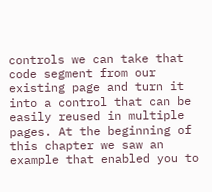controls we can take that code segment from our existing page and turn it into a control that can be easily reused in multiple pages. At the beginning of this chapter we saw an example that enabled you to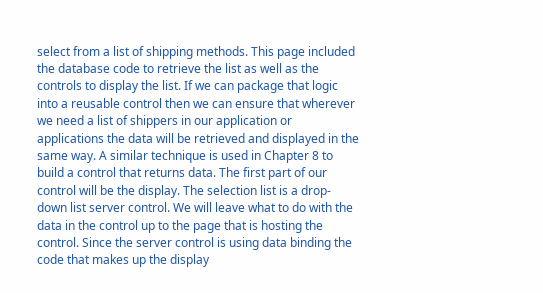select from a list of shipping methods. This page included the database code to retrieve the list as well as the controls to display the list. If we can package that logic into a reusable control then we can ensure that wherever we need a list of shippers in our application or applications the data will be retrieved and displayed in the same way. A similar technique is used in Chapter 8 to build a control that returns data. The first part of our control will be the display. The selection list is a drop-down list server control. We will leave what to do with the data in the control up to the page that is hosting the control. Since the server control is using data binding the code that makes up the display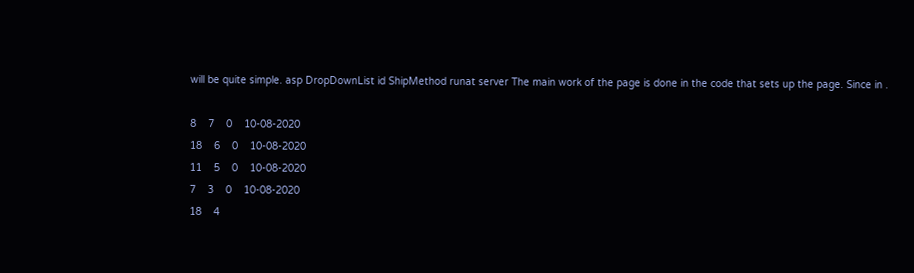will be quite simple. asp DropDownList id ShipMethod runat server The main work of the page is done in the code that sets up the page. Since in .

8    7    0    10-08-2020
18    6    0    10-08-2020
11    5    0    10-08-2020
7    3    0    10-08-2020
18    4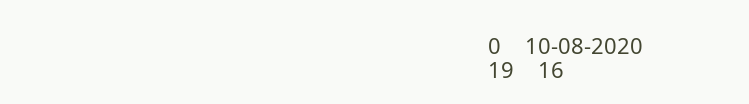0    10-08-2020
19    16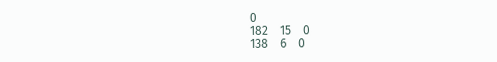0
182    15    0
138    6    0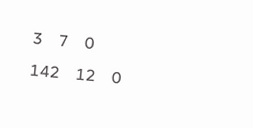3    7    0
142    12    0